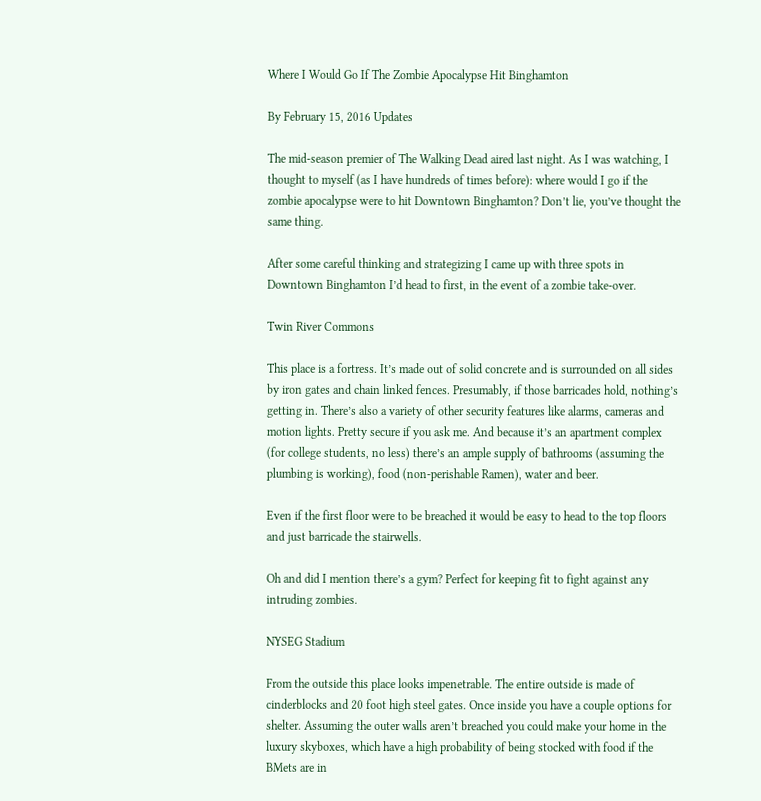Where I Would Go If The Zombie Apocalypse Hit Binghamton

By February 15, 2016 Updates

The mid-season premier of The Walking Dead aired last night. As I was watching, I thought to myself (as I have hundreds of times before): where would I go if the zombie apocalypse were to hit Downtown Binghamton? Don’t lie, you’ve thought the same thing.

After some careful thinking and strategizing I came up with three spots in Downtown Binghamton I’d head to first, in the event of a zombie take-over.

Twin River Commons

This place is a fortress. It’s made out of solid concrete and is surrounded on all sides by iron gates and chain linked fences. Presumably, if those barricades hold, nothing’s getting in. There’s also a variety of other security features like alarms, cameras and motion lights. Pretty secure if you ask me. And because it’s an apartment complex (for college students, no less) there’s an ample supply of bathrooms (assuming the plumbing is working), food (non-perishable Ramen), water and beer.

Even if the first floor were to be breached it would be easy to head to the top floors and just barricade the stairwells.

Oh and did I mention there’s a gym? Perfect for keeping fit to fight against any intruding zombies.

NYSEG Stadium

From the outside this place looks impenetrable. The entire outside is made of cinderblocks and 20 foot high steel gates. Once inside you have a couple options for shelter. Assuming the outer walls aren’t breached you could make your home in the luxury skyboxes, which have a high probability of being stocked with food if the BMets are in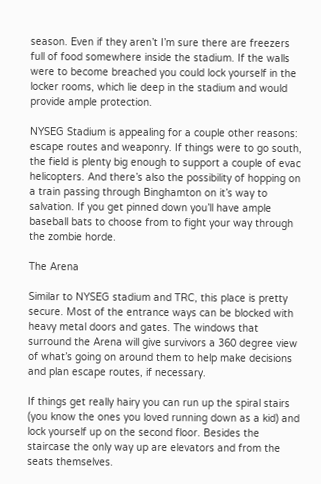season. Even if they aren’t I’m sure there are freezers full of food somewhere inside the stadium. If the walls were to become breached you could lock yourself in the locker rooms, which lie deep in the stadium and would provide ample protection.

NYSEG Stadium is appealing for a couple other reasons: escape routes and weaponry. If things were to go south, the field is plenty big enough to support a couple of evac helicopters. And there’s also the possibility of hopping on a train passing through Binghamton on it’s way to salvation. If you get pinned down you’ll have ample baseball bats to choose from to fight your way through the zombie horde.

The Arena

Similar to NYSEG stadium and TRC, this place is pretty secure. Most of the entrance ways can be blocked with heavy metal doors and gates. The windows that surround the Arena will give survivors a 360 degree view of what’s going on around them to help make decisions and plan escape routes, if necessary.

If things get really hairy you can run up the spiral stairs (you know the ones you loved running down as a kid) and lock yourself up on the second floor. Besides the staircase the only way up are elevators and from the seats themselves.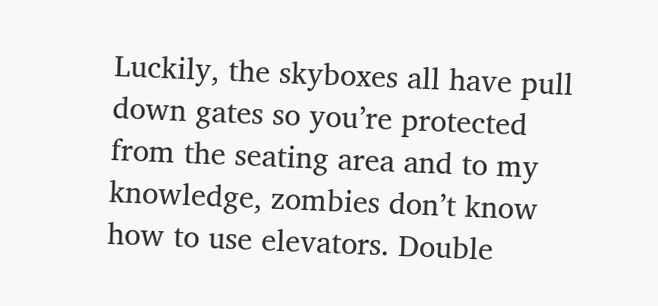Luckily, the skyboxes all have pull down gates so you’re protected from the seating area and to my knowledge, zombies don’t know how to use elevators. Double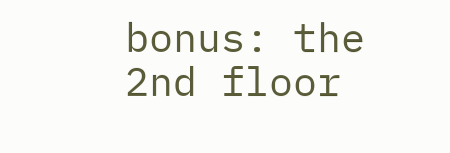bonus: the 2nd floor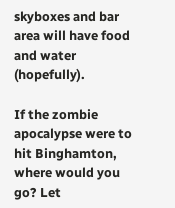skyboxes and bar area will have food and water (hopefully).

If the zombie apocalypse were to hit Binghamton, where would you go? Let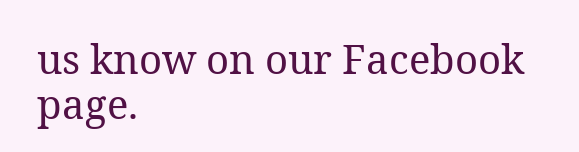us know on our Facebook page.